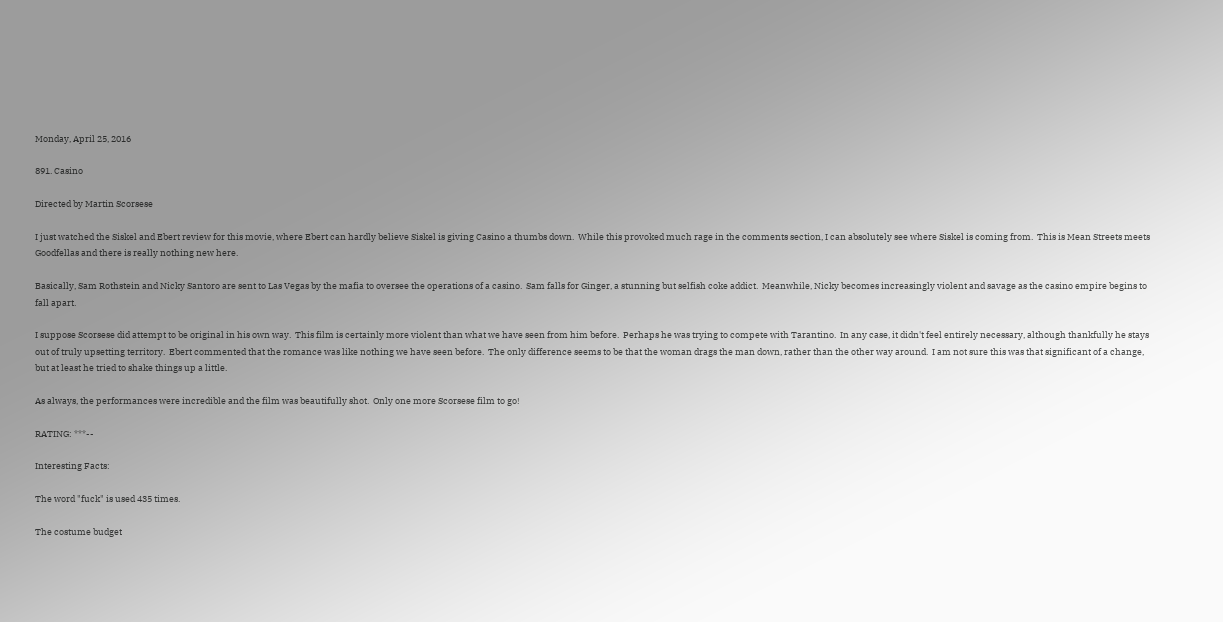Monday, April 25, 2016

891. Casino

Directed by Martin Scorsese

I just watched the Siskel and Ebert review for this movie, where Ebert can hardly believe Siskel is giving Casino a thumbs down.  While this provoked much rage in the comments section, I can absolutely see where Siskel is coming from.  This is Mean Streets meets Goodfellas and there is really nothing new here.

Basically, Sam Rothstein and Nicky Santoro are sent to Las Vegas by the mafia to oversee the operations of a casino.  Sam falls for Ginger, a stunning but selfish coke addict.  Meanwhile, Nicky becomes increasingly violent and savage as the casino empire begins to fall apart.

I suppose Scorsese did attempt to be original in his own way.  This film is certainly more violent than what we have seen from him before.  Perhaps he was trying to compete with Tarantino.  In any case, it didn't feel entirely necessary, although thankfully he stays out of truly upsetting territory.  Ebert commented that the romance was like nothing we have seen before.  The only difference seems to be that the woman drags the man down, rather than the other way around.  I am not sure this was that significant of a change, but at least he tried to shake things up a little.

As always, the performances were incredible and the film was beautifully shot.  Only one more Scorsese film to go!

RATING: ***--

Interesting Facts:

The word "fuck" is used 435 times.

The costume budget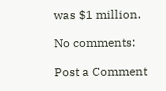was $1 million.

No comments:

Post a Comment